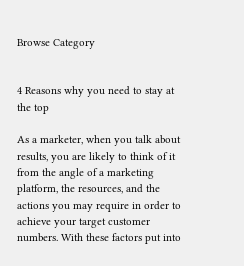Browse Category


4 Reasons why you need to stay at the top

As a marketer, when you talk about results, you are likely to think of it from the angle of a marketing platform, the resources, and the actions you may require in order to achieve your target customer numbers. With these factors put into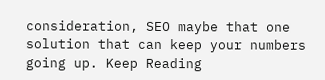consideration, SEO maybe that one solution that can keep your numbers going up. Keep Reading